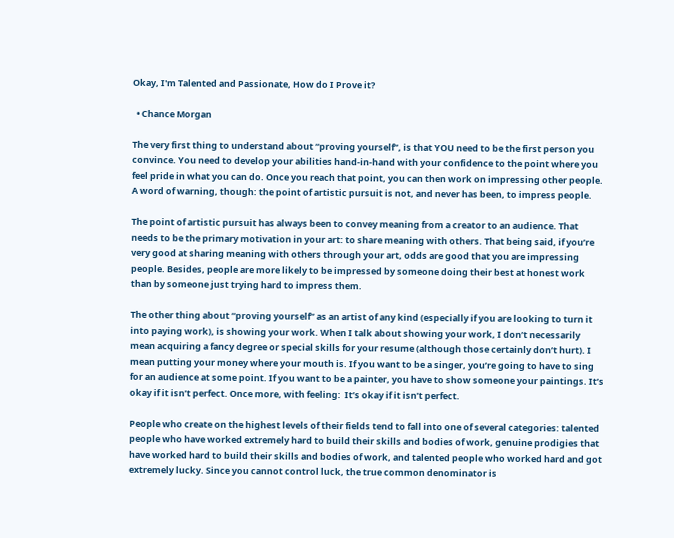Okay, I'm Talented and Passionate, How do I Prove it?

  • Chance Morgan

The very first thing to understand about “proving yourself”, is that YOU need to be the first person you convince. You need to develop your abilities hand-in-hand with your confidence to the point where you feel pride in what you can do. Once you reach that point, you can then work on impressing other people. A word of warning, though: the point of artistic pursuit is not, and never has been, to impress people.

The point of artistic pursuit has always been to convey meaning from a creator to an audience. That needs to be the primary motivation in your art: to share meaning with others. That being said, if you’re very good at sharing meaning with others through your art, odds are good that you are impressing people. Besides, people are more likely to be impressed by someone doing their best at honest work than by someone just trying hard to impress them.

The other thing about “proving yourself” as an artist of any kind (especially if you are looking to turn it into paying work), is showing your work. When I talk about showing your work, I don’t necessarily mean acquiring a fancy degree or special skills for your resume (although those certainly don’t hurt). I mean putting your money where your mouth is. If you want to be a singer, you’re going to have to sing for an audience at some point. If you want to be a painter, you have to show someone your paintings. It’s okay if it isn’t perfect. Once more, with feeling:  It’s okay if it isn’t perfect.

People who create on the highest levels of their fields tend to fall into one of several categories: talented people who have worked extremely hard to build their skills and bodies of work, genuine prodigies that have worked hard to build their skills and bodies of work, and talented people who worked hard and got extremely lucky. Since you cannot control luck, the true common denominator is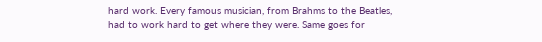hard work. Every famous musician, from Brahms to the Beatles, had to work hard to get where they were. Same goes for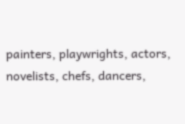painters, playwrights, actors, novelists, chefs, dancers,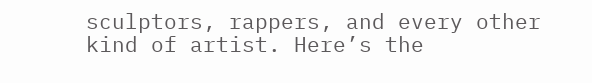sculptors, rappers, and every other kind of artist. Here’s the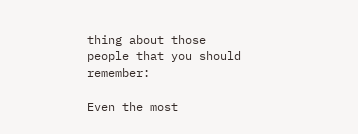thing about those people that you should remember:

Even the most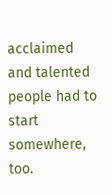acclaimed and talented people had to start somewhere, too.